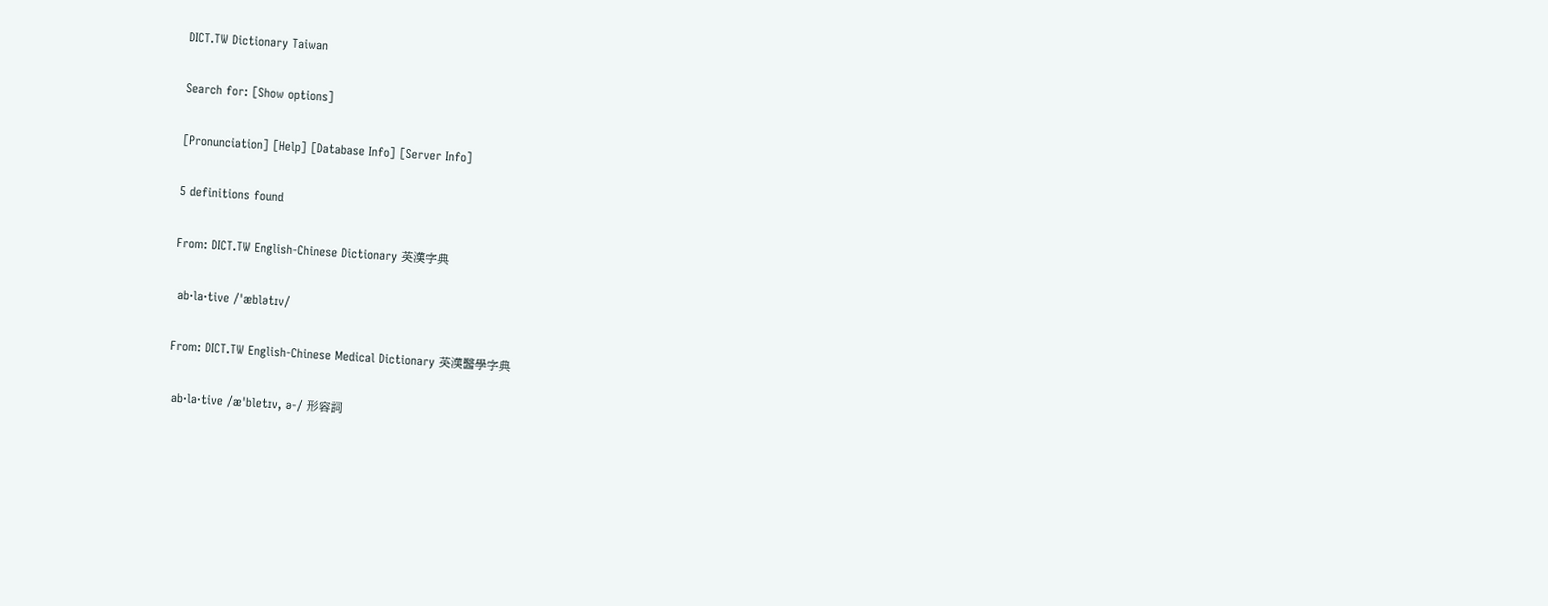DICT.TW Dictionary Taiwan

Search for: [Show options]

[Pronunciation] [Help] [Database Info] [Server Info]

5 definitions found

From: DICT.TW English-Chinese Dictionary 英漢字典

 ab·la·tive /ˈæblətɪv/

From: DICT.TW English-Chinese Medical Dictionary 英漢醫學字典

 ab·la·tive /æˈbletɪv, ə-/ 形容詞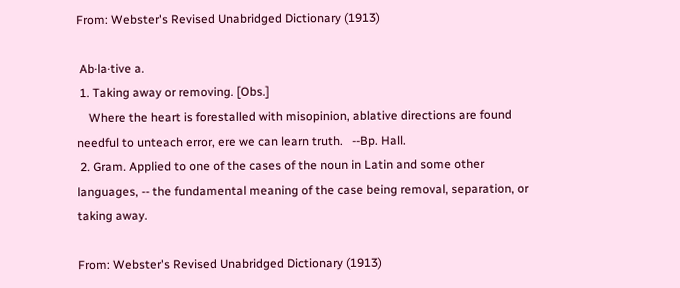From: Webster's Revised Unabridged Dictionary (1913)

 Ab·la·tive a.
 1. Taking away or removing. [Obs.]
    Where the heart is forestalled with misopinion, ablative directions are found needful to unteach error, ere we can learn truth.   --Bp. Hall.
 2. Gram. Applied to one of the cases of the noun in Latin and some other languages, -- the fundamental meaning of the case being removal, separation, or taking away.

From: Webster's Revised Unabridged Dictionary (1913)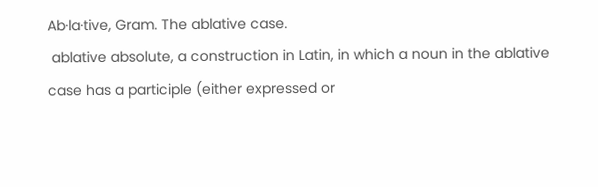Ab·la·tive, Gram. The ablative case.
 ablative absolute, a construction in Latin, in which a noun in the ablative case has a participle (either expressed or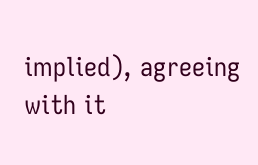implied), agreeing with it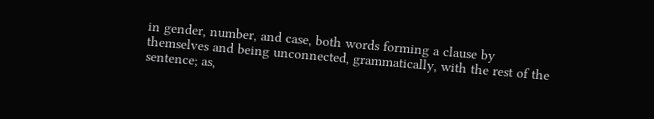in gender, number, and case, both words forming a clause by themselves and being unconnected, grammatically, with the rest of the sentence; as,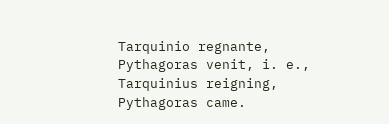Tarquinio regnante, Pythagoras venit, i. e., Tarquinius reigning, Pythagoras came.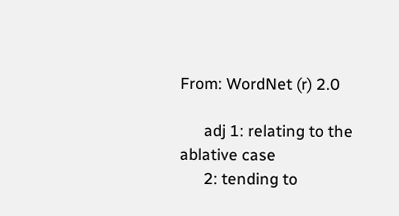From: WordNet (r) 2.0

      adj 1: relating to the ablative case
      2: tending to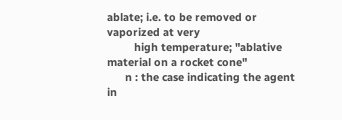ablate; i.e. to be removed or vaporized at very
         high temperature; "ablative material on a rocket cone"
      n : the case indicating the agent in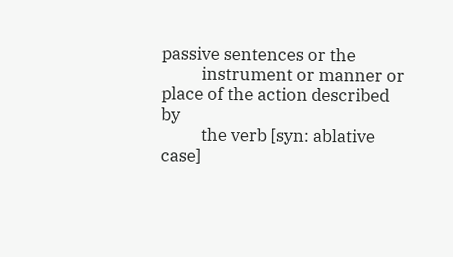passive sentences or the
          instrument or manner or place of the action described by
          the verb [syn: ablative case]